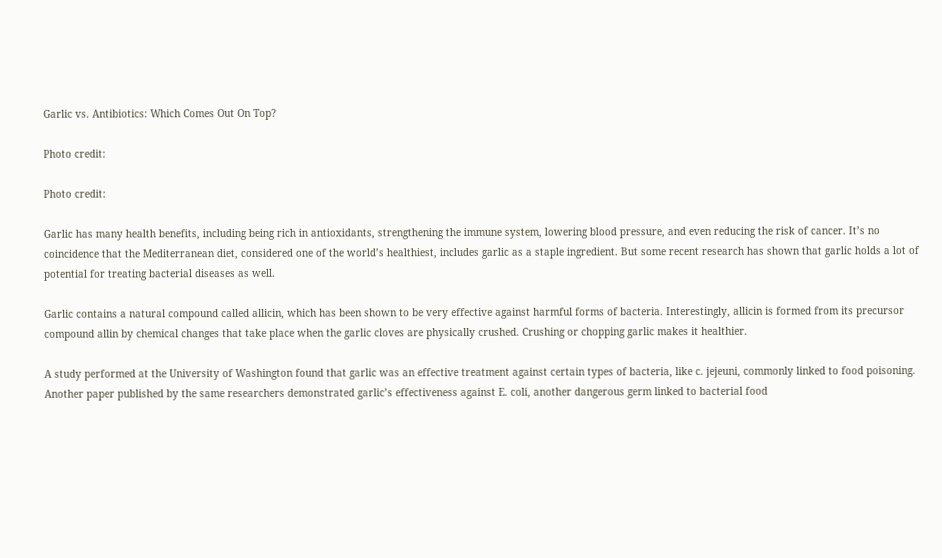Garlic vs. Antibiotics: Which Comes Out On Top?

Photo credit:

Photo credit:

Garlic has many health benefits, including being rich in antioxidants, strengthening the immune system, lowering blood pressure, and even reducing the risk of cancer. It’s no coincidence that the Mediterranean diet, considered one of the world’s healthiest, includes garlic as a staple ingredient. But some recent research has shown that garlic holds a lot of potential for treating bacterial diseases as well.

Garlic contains a natural compound called allicin, which has been shown to be very effective against harmful forms of bacteria. Interestingly, allicin is formed from its precursor compound allin by chemical changes that take place when the garlic cloves are physically crushed. Crushing or chopping garlic makes it healthier.

A study performed at the University of Washington found that garlic was an effective treatment against certain types of bacteria, like c. jejeuni, commonly linked to food poisoning. Another paper published by the same researchers demonstrated garlic’s effectiveness against E. coli, another dangerous germ linked to bacterial food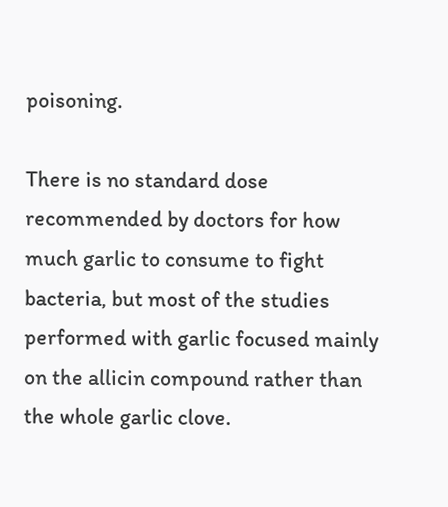poisoning.

There is no standard dose recommended by doctors for how much garlic to consume to fight bacteria, but most of the studies performed with garlic focused mainly on the allicin compound rather than the whole garlic clove.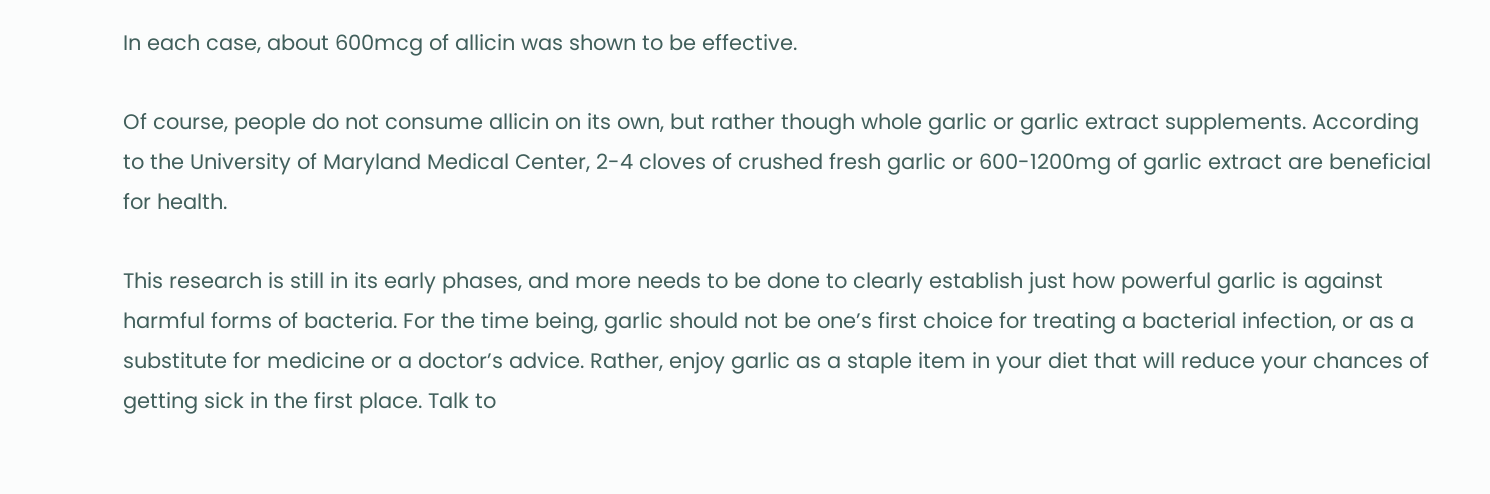In each case, about 600mcg of allicin was shown to be effective.

Of course, people do not consume allicin on its own, but rather though whole garlic or garlic extract supplements. According to the University of Maryland Medical Center, 2-4 cloves of crushed fresh garlic or 600-1200mg of garlic extract are beneficial for health.

This research is still in its early phases, and more needs to be done to clearly establish just how powerful garlic is against harmful forms of bacteria. For the time being, garlic should not be one’s first choice for treating a bacterial infection, or as a substitute for medicine or a doctor’s advice. Rather, enjoy garlic as a staple item in your diet that will reduce your chances of getting sick in the first place. Talk to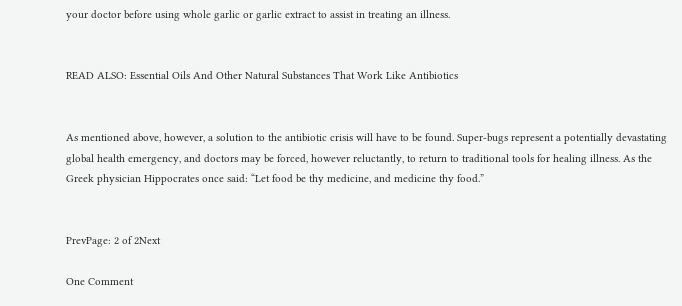your doctor before using whole garlic or garlic extract to assist in treating an illness.


READ ALSO: Essential Oils And Other Natural Substances That Work Like Antibiotics


As mentioned above, however, a solution to the antibiotic crisis will have to be found. Super-bugs represent a potentially devastating global health emergency, and doctors may be forced, however reluctantly, to return to traditional tools for healing illness. As the Greek physician Hippocrates once said: “Let food be thy medicine, and medicine thy food.”


PrevPage: 2 of 2Next

One Comment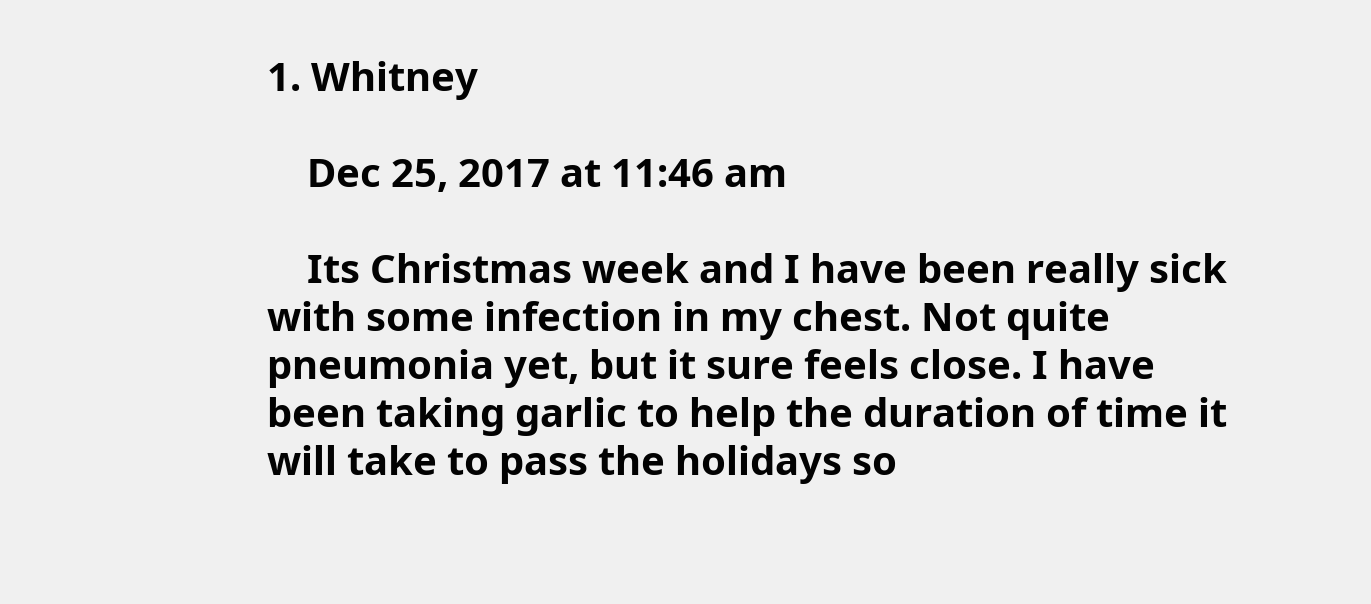1. Whitney

    Dec 25, 2017 at 11:46 am

    Its Christmas week and I have been really sick with some infection in my chest. Not quite pneumonia yet, but it sure feels close. I have been taking garlic to help the duration of time it will take to pass the holidays so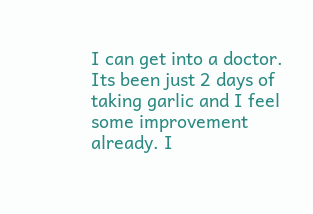I can get into a doctor. Its been just 2 days of taking garlic and I feel some improvement already. I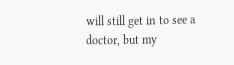will still get in to see a doctor, but my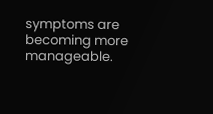symptoms are becoming more manageable.